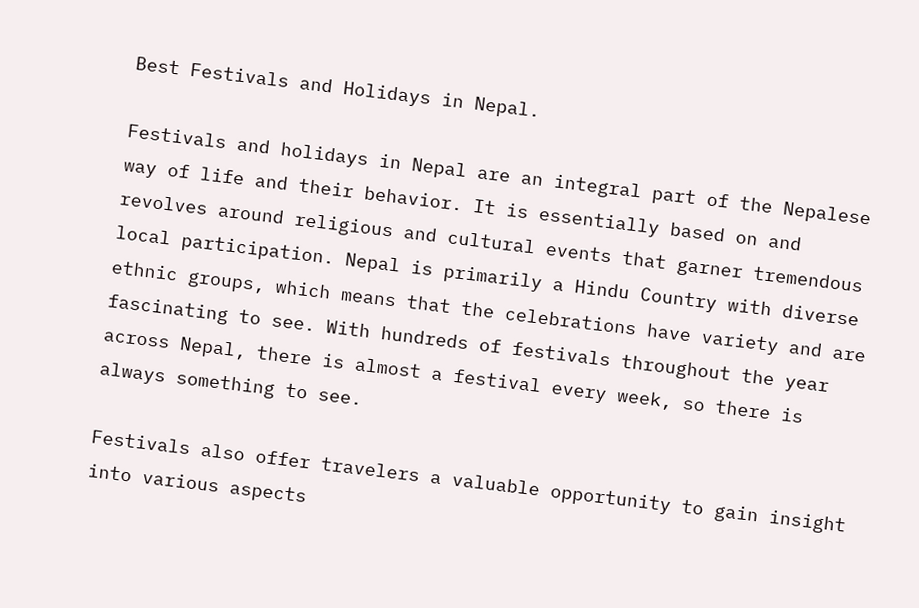Best Festivals and Holidays in Nepal.

Festivals and holidays in Nepal are an integral part of the Nepalese way of life and their behavior. It is essentially based on and revolves around religious and cultural events that garner tremendous local participation. Nepal is primarily a Hindu Country with diverse ethnic groups, which means that the celebrations have variety and are fascinating to see. With hundreds of festivals throughout the year across Nepal, there is almost a festival every week, so there is always something to see.

Festivals also offer travelers a valuable opportunity to gain insight into various aspects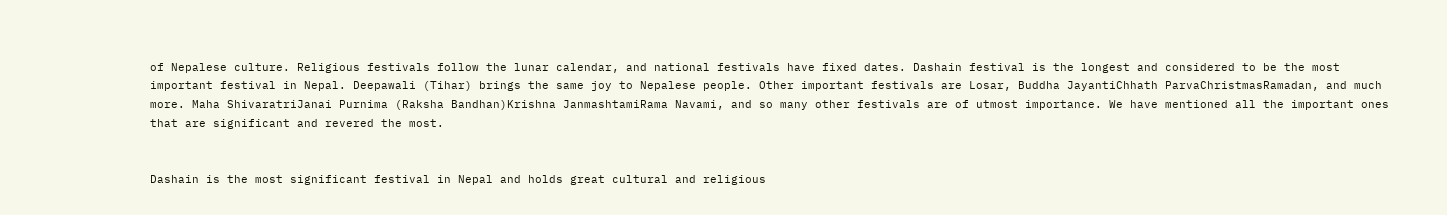of Nepalese culture. Religious festivals follow the lunar calendar, and national festivals have fixed dates. Dashain festival is the longest and considered to be the most important festival in Nepal. Deepawali (Tihar) brings the same joy to Nepalese people. Other important festivals are Losar, Buddha JayantiChhath ParvaChristmasRamadan, and much more. Maha ShivaratriJanai Purnima (Raksha Bandhan)Krishna JanmashtamiRama Navami, and so many other festivals are of utmost importance. We have mentioned all the important ones that are significant and revered the most.


Dashain is the most significant festival in Nepal and holds great cultural and religious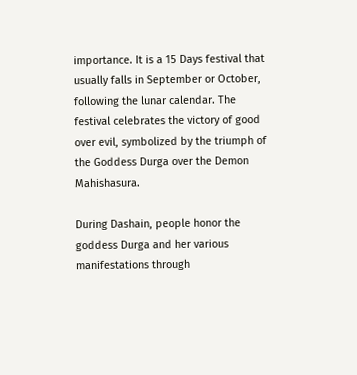importance. It is a 15 Days festival that usually falls in September or October, following the lunar calendar. The festival celebrates the victory of good over evil, symbolized by the triumph of the Goddess Durga over the Demon Mahishasura.

During Dashain, people honor the goddess Durga and her various manifestations through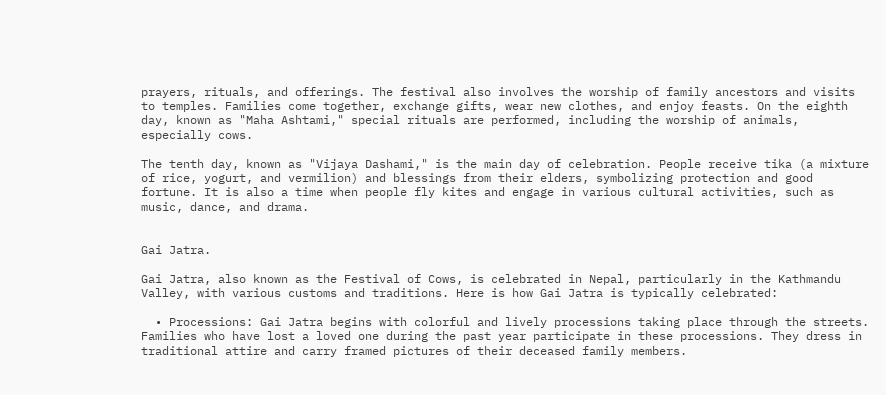prayers, rituals, and offerings. The festival also involves the worship of family ancestors and visits to temples. Families come together, exchange gifts, wear new clothes, and enjoy feasts. On the eighth day, known as "Maha Ashtami," special rituals are performed, including the worship of animals, especially cows.

The tenth day, known as "Vijaya Dashami," is the main day of celebration. People receive tika (a mixture of rice, yogurt, and vermilion) and blessings from their elders, symbolizing protection and good fortune. It is also a time when people fly kites and engage in various cultural activities, such as music, dance, and drama.


Gai Jatra.

Gai Jatra, also known as the Festival of Cows, is celebrated in Nepal, particularly in the Kathmandu Valley, with various customs and traditions. Here is how Gai Jatra is typically celebrated:

  • Processions: Gai Jatra begins with colorful and lively processions taking place through the streets. Families who have lost a loved one during the past year participate in these processions. They dress in traditional attire and carry framed pictures of their deceased family members.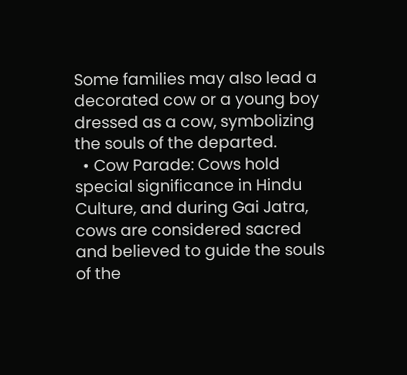Some families may also lead a decorated cow or a young boy dressed as a cow, symbolizing the souls of the departed.
  • Cow Parade: Cows hold special significance in Hindu Culture, and during Gai Jatra, cows are considered sacred and believed to guide the souls of the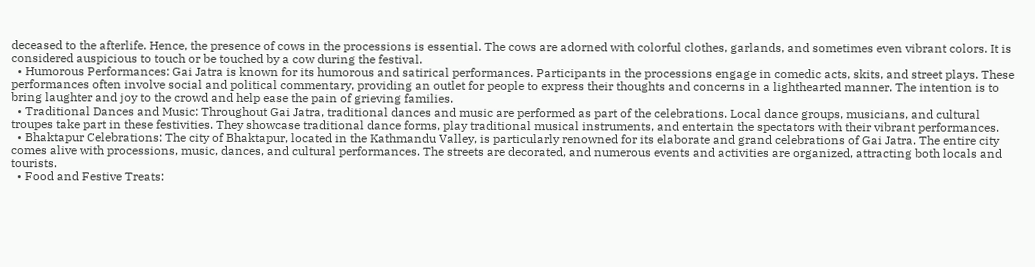deceased to the afterlife. Hence, the presence of cows in the processions is essential. The cows are adorned with colorful clothes, garlands, and sometimes even vibrant colors. It is considered auspicious to touch or be touched by a cow during the festival.
  • Humorous Performances: Gai Jatra is known for its humorous and satirical performances. Participants in the processions engage in comedic acts, skits, and street plays. These performances often involve social and political commentary, providing an outlet for people to express their thoughts and concerns in a lighthearted manner. The intention is to bring laughter and joy to the crowd and help ease the pain of grieving families.
  • Traditional Dances and Music: Throughout Gai Jatra, traditional dances and music are performed as part of the celebrations. Local dance groups, musicians, and cultural troupes take part in these festivities. They showcase traditional dance forms, play traditional musical instruments, and entertain the spectators with their vibrant performances.
  • Bhaktapur Celebrations: The city of Bhaktapur, located in the Kathmandu Valley, is particularly renowned for its elaborate and grand celebrations of Gai Jatra. The entire city comes alive with processions, music, dances, and cultural performances. The streets are decorated, and numerous events and activities are organized, attracting both locals and tourists.
  • Food and Festive Treats: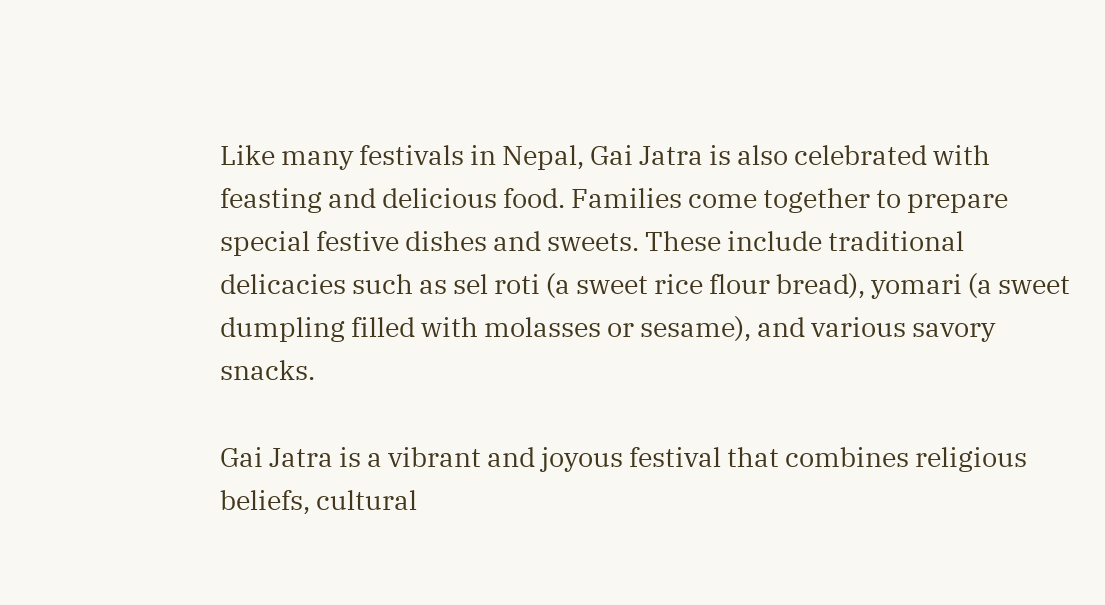Like many festivals in Nepal, Gai Jatra is also celebrated with feasting and delicious food. Families come together to prepare special festive dishes and sweets. These include traditional delicacies such as sel roti (a sweet rice flour bread), yomari (a sweet dumpling filled with molasses or sesame), and various savory snacks.

Gai Jatra is a vibrant and joyous festival that combines religious beliefs, cultural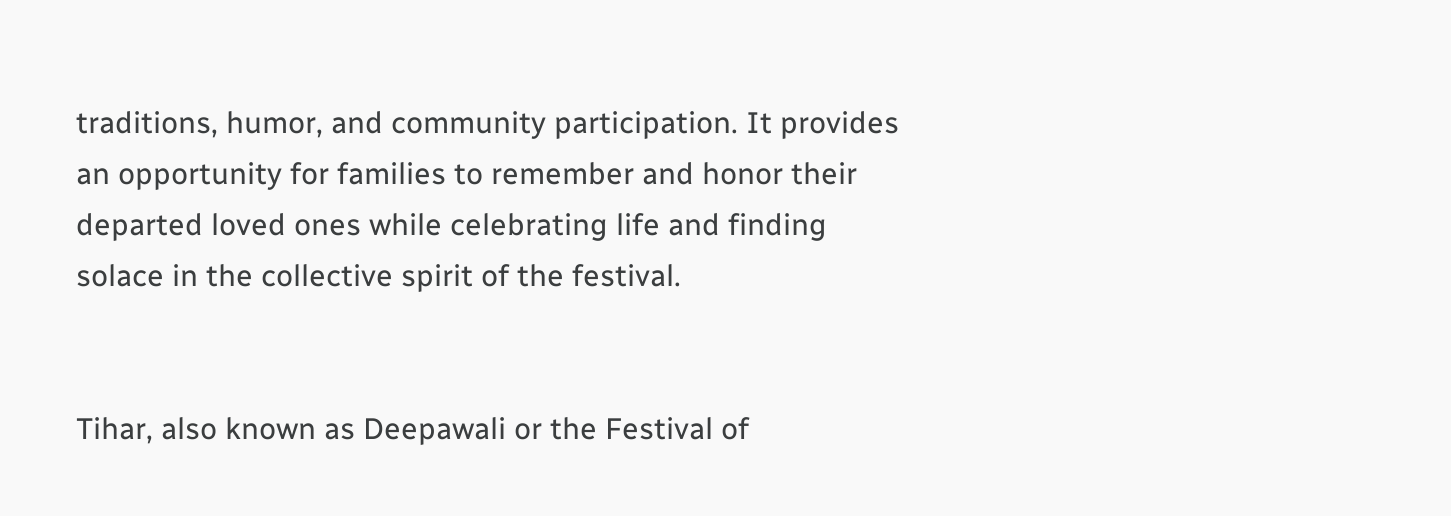traditions, humor, and community participation. It provides an opportunity for families to remember and honor their departed loved ones while celebrating life and finding solace in the collective spirit of the festival.


Tihar, also known as Deepawali or the Festival of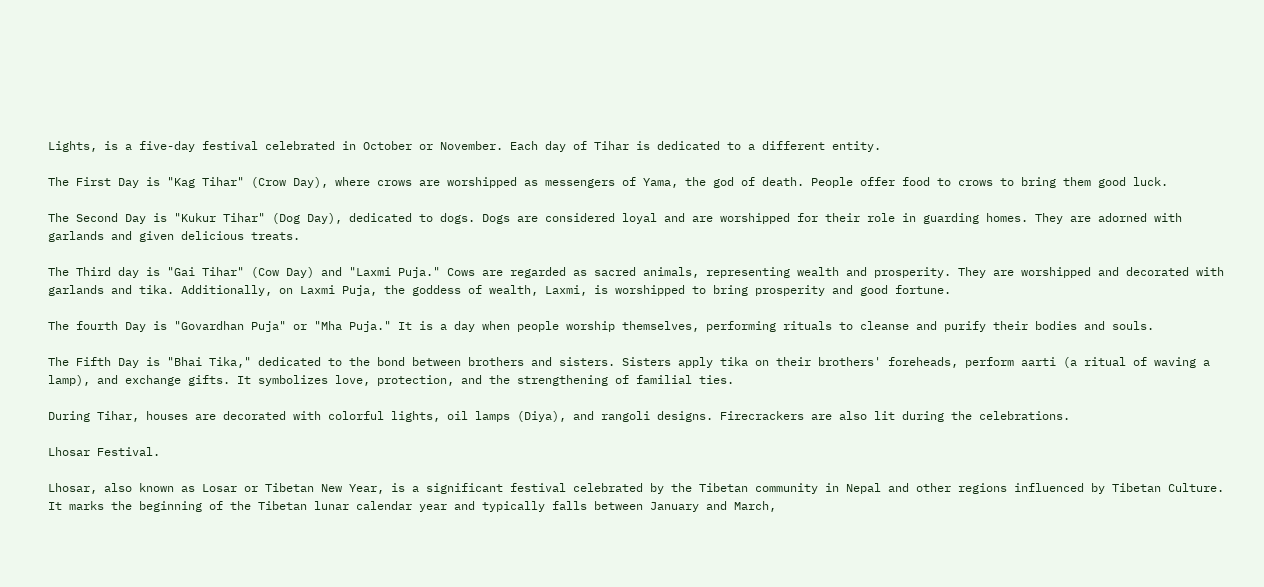Lights, is a five-day festival celebrated in October or November. Each day of Tihar is dedicated to a different entity.

The First Day is "Kag Tihar" (Crow Day), where crows are worshipped as messengers of Yama, the god of death. People offer food to crows to bring them good luck.

The Second Day is "Kukur Tihar" (Dog Day), dedicated to dogs. Dogs are considered loyal and are worshipped for their role in guarding homes. They are adorned with garlands and given delicious treats.

The Third day is "Gai Tihar" (Cow Day) and "Laxmi Puja." Cows are regarded as sacred animals, representing wealth and prosperity. They are worshipped and decorated with garlands and tika. Additionally, on Laxmi Puja, the goddess of wealth, Laxmi, is worshipped to bring prosperity and good fortune.

The fourth Day is "Govardhan Puja" or "Mha Puja." It is a day when people worship themselves, performing rituals to cleanse and purify their bodies and souls.

The Fifth Day is "Bhai Tika," dedicated to the bond between brothers and sisters. Sisters apply tika on their brothers' foreheads, perform aarti (a ritual of waving a lamp), and exchange gifts. It symbolizes love, protection, and the strengthening of familial ties.

During Tihar, houses are decorated with colorful lights, oil lamps (Diya), and rangoli designs. Firecrackers are also lit during the celebrations.

Lhosar Festival.

Lhosar, also known as Losar or Tibetan New Year, is a significant festival celebrated by the Tibetan community in Nepal and other regions influenced by Tibetan Culture. It marks the beginning of the Tibetan lunar calendar year and typically falls between January and March,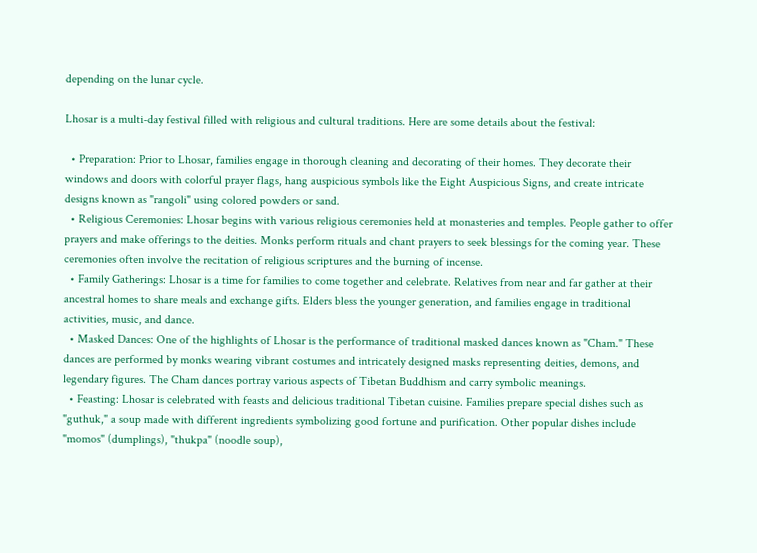depending on the lunar cycle.

Lhosar is a multi-day festival filled with religious and cultural traditions. Here are some details about the festival:

  • Preparation: Prior to Lhosar, families engage in thorough cleaning and decorating of their homes. They decorate their windows and doors with colorful prayer flags, hang auspicious symbols like the Eight Auspicious Signs, and create intricate designs known as "rangoli" using colored powders or sand.
  • Religious Ceremonies: Lhosar begins with various religious ceremonies held at monasteries and temples. People gather to offer prayers and make offerings to the deities. Monks perform rituals and chant prayers to seek blessings for the coming year. These ceremonies often involve the recitation of religious scriptures and the burning of incense.
  • Family Gatherings: Lhosar is a time for families to come together and celebrate. Relatives from near and far gather at their ancestral homes to share meals and exchange gifts. Elders bless the younger generation, and families engage in traditional activities, music, and dance.
  • Masked Dances: One of the highlights of Lhosar is the performance of traditional masked dances known as "Cham." These dances are performed by monks wearing vibrant costumes and intricately designed masks representing deities, demons, and legendary figures. The Cham dances portray various aspects of Tibetan Buddhism and carry symbolic meanings.
  • Feasting: Lhosar is celebrated with feasts and delicious traditional Tibetan cuisine. Families prepare special dishes such as "guthuk," a soup made with different ingredients symbolizing good fortune and purification. Other popular dishes include "momos" (dumplings), "thukpa" (noodle soup),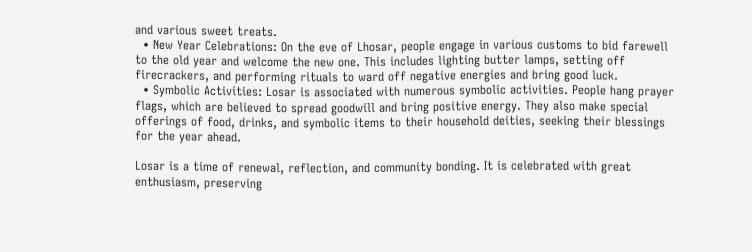and various sweet treats.
  • New Year Celebrations: On the eve of Lhosar, people engage in various customs to bid farewell to the old year and welcome the new one. This includes lighting butter lamps, setting off firecrackers, and performing rituals to ward off negative energies and bring good luck.
  • Symbolic Activities: Losar is associated with numerous symbolic activities. People hang prayer flags, which are believed to spread goodwill and bring positive energy. They also make special offerings of food, drinks, and symbolic items to their household deities, seeking their blessings for the year ahead.

Losar is a time of renewal, reflection, and community bonding. It is celebrated with great enthusiasm, preserving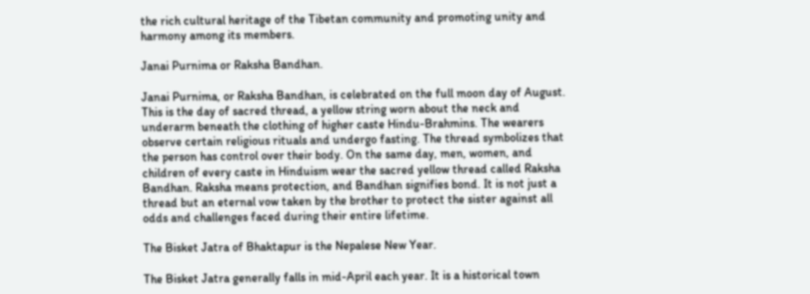the rich cultural heritage of the Tibetan community and promoting unity and harmony among its members.

Janai Purnima or Raksha Bandhan.

Janai Purnima, or Raksha Bandhan, is celebrated on the full moon day of August. This is the day of sacred thread, a yellow string worn about the neck and underarm beneath the clothing of higher caste Hindu-Brahmins. The wearers observe certain religious rituals and undergo fasting. The thread symbolizes that the person has control over their body. On the same day, men, women, and children of every caste in Hinduism wear the sacred yellow thread called Raksha Bandhan. Raksha means protection, and Bandhan signifies bond. It is not just a thread but an eternal vow taken by the brother to protect the sister against all odds and challenges faced during their entire lifetime.

The Bisket Jatra of Bhaktapur is the Nepalese New Year.

The Bisket Jatra generally falls in mid-April each year. It is a historical town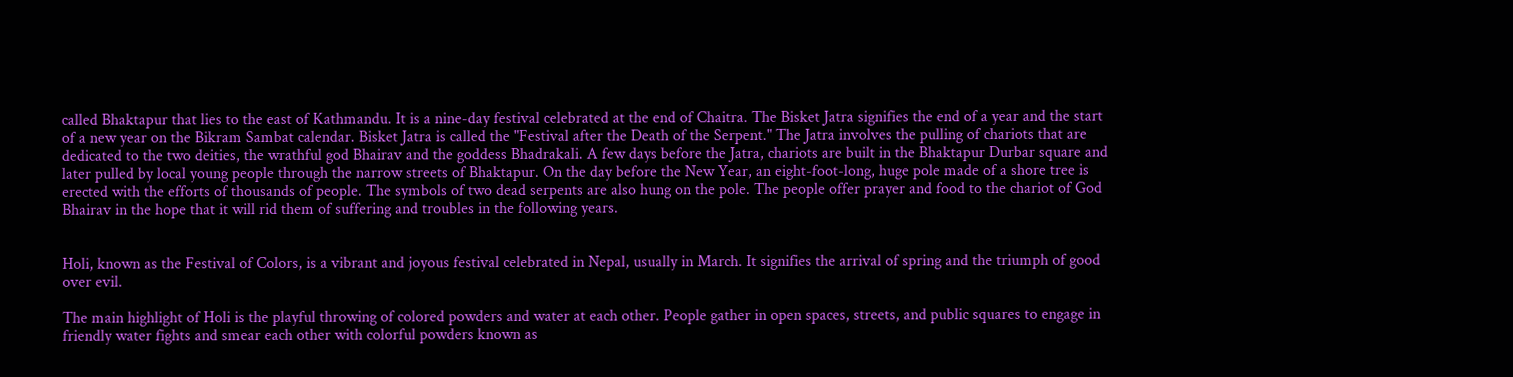called Bhaktapur that lies to the east of Kathmandu. It is a nine-day festival celebrated at the end of Chaitra. The Bisket Jatra signifies the end of a year and the start of a new year on the Bikram Sambat calendar. Bisket Jatra is called the "Festival after the Death of the Serpent." The Jatra involves the pulling of chariots that are dedicated to the two deities, the wrathful god Bhairav and the goddess Bhadrakali. A few days before the Jatra, chariots are built in the Bhaktapur Durbar square and later pulled by local young people through the narrow streets of Bhaktapur. On the day before the New Year, an eight-foot-long, huge pole made of a shore tree is erected with the efforts of thousands of people. The symbols of two dead serpents are also hung on the pole. The people offer prayer and food to the chariot of God Bhairav in the hope that it will rid them of suffering and troubles in the following years.


Holi, known as the Festival of Colors, is a vibrant and joyous festival celebrated in Nepal, usually in March. It signifies the arrival of spring and the triumph of good over evil.

The main highlight of Holi is the playful throwing of colored powders and water at each other. People gather in open spaces, streets, and public squares to engage in friendly water fights and smear each other with colorful powders known as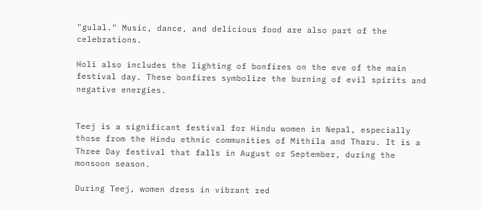"gulal." Music, dance, and delicious food are also part of the celebrations.

Holi also includes the lighting of bonfires on the eve of the main festival day. These bonfires symbolize the burning of evil spirits and negative energies.


Teej is a significant festival for Hindu women in Nepal, especially those from the Hindu ethnic communities of Mithila and Tharu. It is a Three Day festival that falls in August or September, during the monsoon season.

During Teej, women dress in vibrant red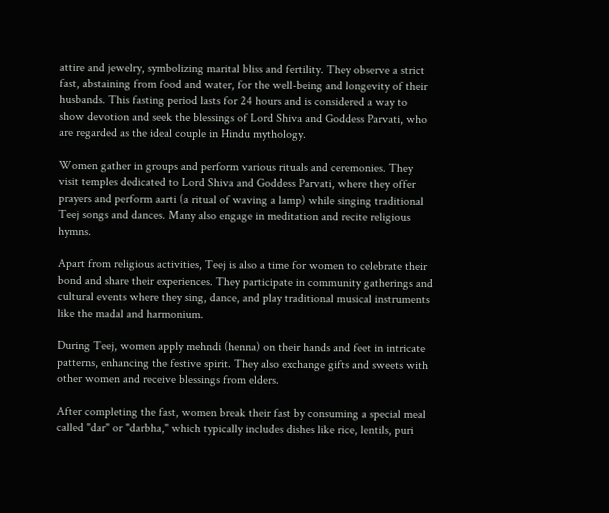attire and jewelry, symbolizing marital bliss and fertility. They observe a strict fast, abstaining from food and water, for the well-being and longevity of their husbands. This fasting period lasts for 24 hours and is considered a way to show devotion and seek the blessings of Lord Shiva and Goddess Parvati, who are regarded as the ideal couple in Hindu mythology.

Women gather in groups and perform various rituals and ceremonies. They visit temples dedicated to Lord Shiva and Goddess Parvati, where they offer prayers and perform aarti (a ritual of waving a lamp) while singing traditional Teej songs and dances. Many also engage in meditation and recite religious hymns.

Apart from religious activities, Teej is also a time for women to celebrate their bond and share their experiences. They participate in community gatherings and cultural events where they sing, dance, and play traditional musical instruments like the madal and harmonium.

During Teej, women apply mehndi (henna) on their hands and feet in intricate patterns, enhancing the festive spirit. They also exchange gifts and sweets with other women and receive blessings from elders.

After completing the fast, women break their fast by consuming a special meal called "dar" or "darbha," which typically includes dishes like rice, lentils, puri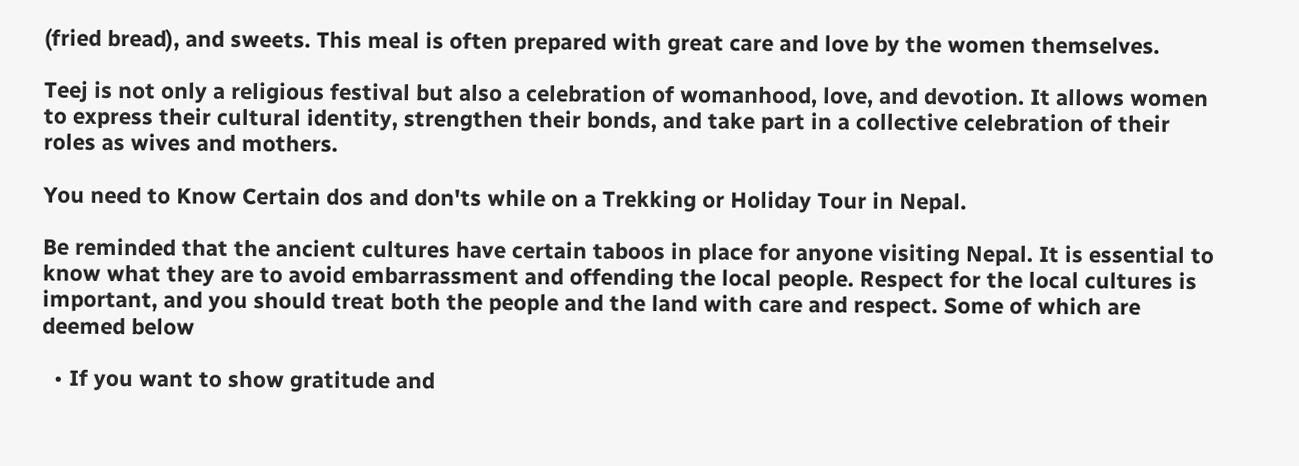(fried bread), and sweets. This meal is often prepared with great care and love by the women themselves.

Teej is not only a religious festival but also a celebration of womanhood, love, and devotion. It allows women to express their cultural identity, strengthen their bonds, and take part in a collective celebration of their roles as wives and mothers.

You need to Know Certain dos and don'ts while on a Trekking or Holiday Tour in Nepal.

Be reminded that the ancient cultures have certain taboos in place for anyone visiting Nepal. It is essential to know what they are to avoid embarrassment and offending the local people. Respect for the local cultures is important, and you should treat both the people and the land with care and respect. Some of which are deemed below

  • If you want to show gratitude and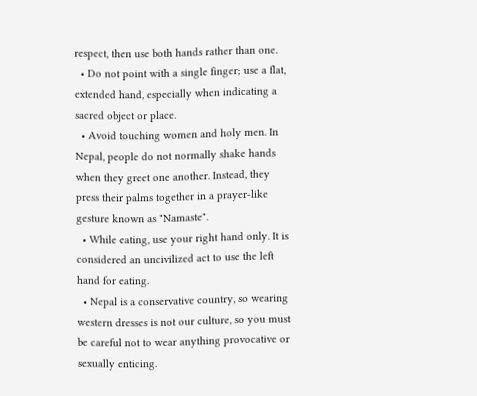respect, then use both hands rather than one.
  • Do not point with a single finger; use a flat, extended hand, especially when indicating a sacred object or place.
  • Avoid touching women and holy men. In Nepal, people do not normally shake hands when they greet one another. Instead, they press their palms together in a prayer-like gesture known as "Namaste".
  • While eating, use your right hand only. It is considered an uncivilized act to use the left hand for eating.
  • Nepal is a conservative country, so wearing western dresses is not our culture, so you must be careful not to wear anything provocative or sexually enticing.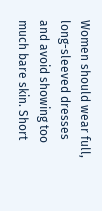Women should wear full, long-sleeved dresses and avoid showing too much bare skin. Short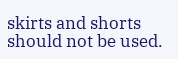skirts and shorts should not be used.